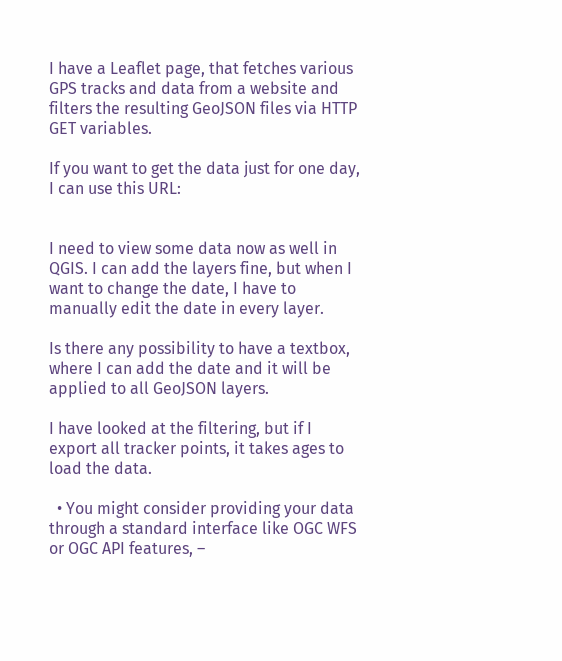I have a Leaflet page, that fetches various GPS tracks and data from a website and filters the resulting GeoJSON files via HTTP GET variables.

If you want to get the data just for one day, I can use this URL:


I need to view some data now as well in QGIS. I can add the layers fine, but when I want to change the date, I have to manually edit the date in every layer.

Is there any possibility to have a textbox, where I can add the date and it will be applied to all GeoJSON layers.

I have looked at the filtering, but if I export all tracker points, it takes ages to load the data.

  • You might consider providing your data through a standard interface like OGC WFS or OGC API features, –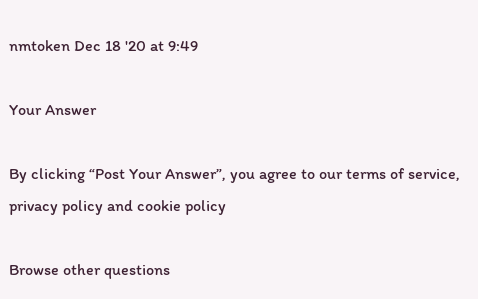nmtoken Dec 18 '20 at 9:49

Your Answer

By clicking “Post Your Answer”, you agree to our terms of service, privacy policy and cookie policy

Browse other questions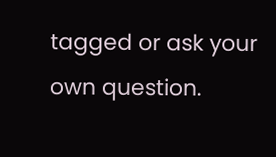tagged or ask your own question.